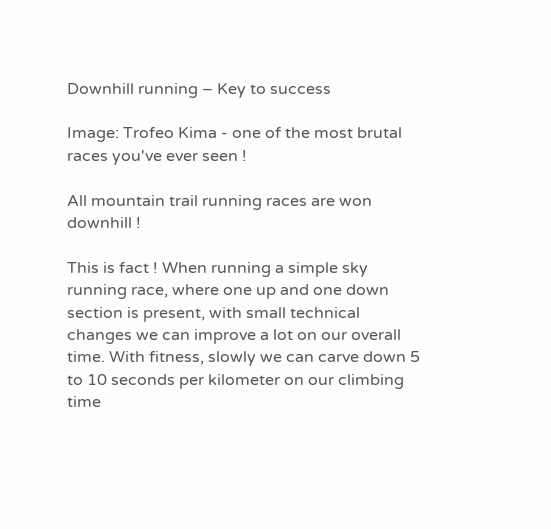Downhill running – Key to success

Image: Trofeo Kima - one of the most brutal races you've ever seen !

All mountain trail running races are won downhill !

This is fact ! When running a simple sky running race, where one up and one down section is present, with small technical changes we can improve a lot on our overall time. With fitness, slowly we can carve down 5 to 10 seconds per kilometer on our climbing time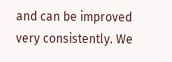and can be improved very consistently. We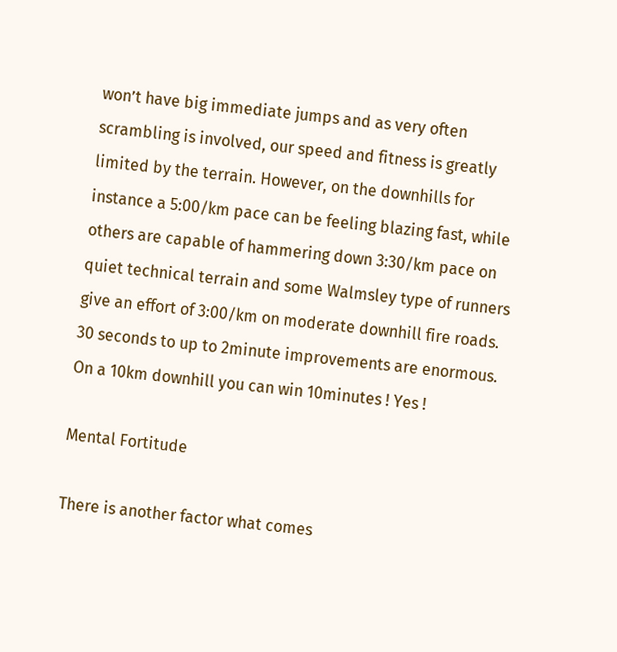won’t have big immediate jumps and as very often scrambling is involved, our speed and fitness is greatly limited by the terrain. However, on the downhills for instance a 5:00/km pace can be feeling blazing fast, while others are capable of hammering down 3:30/km pace on quiet technical terrain and some Walmsley type of runners give an effort of 3:00/km on moderate downhill fire roads. 30 seconds to up to 2minute improvements are enormous. On a 10km downhill you can win 10minutes ! Yes !

Mental Fortitude

There is another factor what comes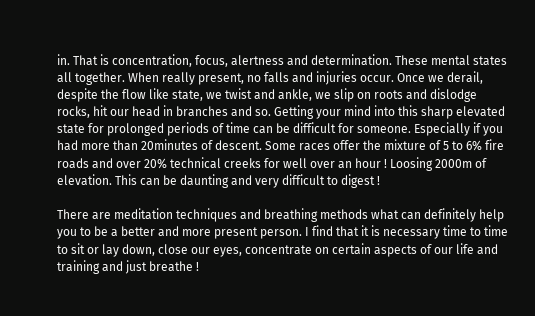in. That is concentration, focus, alertness and determination. These mental states all together. When really present, no falls and injuries occur. Once we derail, despite the flow like state, we twist and ankle, we slip on roots and dislodge rocks, hit our head in branches and so. Getting your mind into this sharp elevated state for prolonged periods of time can be difficult for someone. Especially if you had more than 20minutes of descent. Some races offer the mixture of 5 to 6% fire roads and over 20% technical creeks for well over an hour ! Loosing 2000m of elevation. This can be daunting and very difficult to digest !

There are meditation techniques and breathing methods what can definitely help you to be a better and more present person. I find that it is necessary time to time to sit or lay down, close our eyes, concentrate on certain aspects of our life and training and just breathe !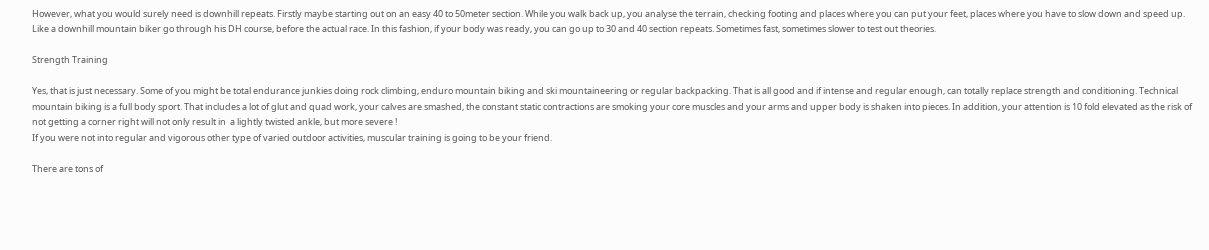However, what you would surely need is downhill repeats. Firstly maybe starting out on an easy 40 to 50meter section. While you walk back up, you analyse the terrain, checking footing and places where you can put your feet, places where you have to slow down and speed up. Like a downhill mountain biker go through his DH course, before the actual race. In this fashion, if your body was ready, you can go up to 30 and 40 section repeats. Sometimes fast, sometimes slower to test out theories.

Strength Training

Yes, that is just necessary. Some of you might be total endurance junkies doing rock climbing, enduro mountain biking and ski mountaineering or regular backpacking. That is all good and if intense and regular enough, can totally replace strength and conditioning. Technical mountain biking is a full body sport. That includes a lot of glut and quad work, your calves are smashed, the constant static contractions are smoking your core muscles and your arms and upper body is shaken into pieces. In addition, your attention is 10 fold elevated as the risk of not getting a corner right will not only result in  a lightly twisted ankle, but more severe !
If you were not into regular and vigorous other type of varied outdoor activities, muscular training is going to be your friend.

There are tons of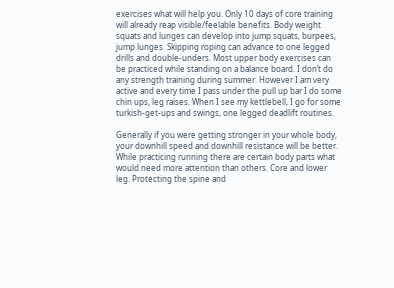exercises what will help you. Only 10 days of core training will already reap visible/feelable benefits. Body weight squats and lunges can develop into jump squats, burpees, jump lunges. Skipping roping can advance to one legged drills and double-unders. Most upper body exercises can be practiced while standing on a balance board. I don’t do any strength training during summer. However I am very active and every time I pass under the pull up bar I do some chin ups, leg raises. When I see my kettlebell, I go for some turkish-get-ups and swings, one legged deadlift routines.

Generally if you were getting stronger in your whole body, your downhill speed and downhill resistance will be better. While practicing running there are certain body parts what would need more attention than others. Core and lower leg. Protecting the spine and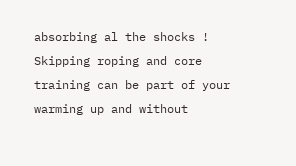absorbing al the shocks ! Skipping roping and core training can be part of your warming up and without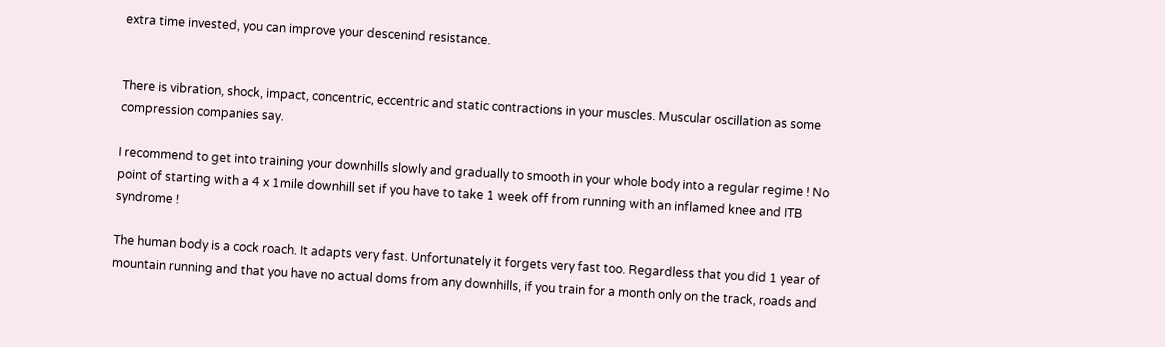extra time invested, you can improve your descenind resistance.


There is vibration, shock, impact, concentric, eccentric and static contractions in your muscles. Muscular oscillation as some compression companies say.

I recommend to get into training your downhills slowly and gradually to smooth in your whole body into a regular regime ! No point of starting with a 4 x 1mile downhill set if you have to take 1 week off from running with an inflamed knee and ITB syndrome !

The human body is a cock roach. It adapts very fast. Unfortunately it forgets very fast too. Regardless that you did 1 year of mountain running and that you have no actual doms from any downhills, if you train for a month only on the track, roads and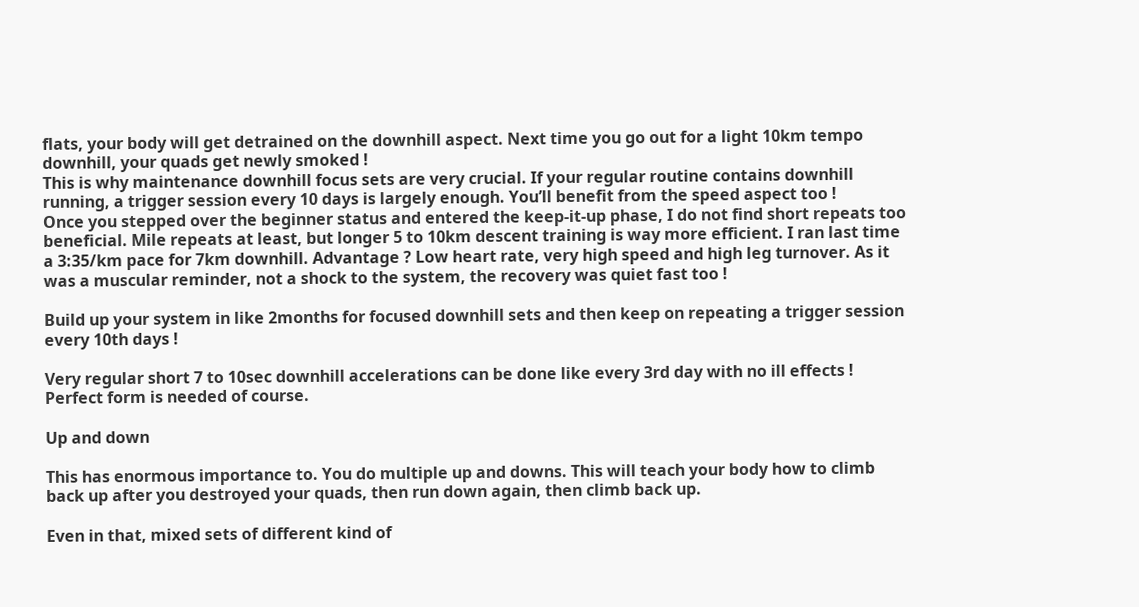flats, your body will get detrained on the downhill aspect. Next time you go out for a light 10km tempo downhill, your quads get newly smoked !
This is why maintenance downhill focus sets are very crucial. If your regular routine contains downhill running, a trigger session every 10 days is largely enough. You’ll benefit from the speed aspect too !
Once you stepped over the beginner status and entered the keep-it-up phase, I do not find short repeats too beneficial. Mile repeats at least, but longer 5 to 10km descent training is way more efficient. I ran last time a 3:35/km pace for 7km downhill. Advantage ? Low heart rate, very high speed and high leg turnover. As it was a muscular reminder, not a shock to the system, the recovery was quiet fast too !

Build up your system in like 2months for focused downhill sets and then keep on repeating a trigger session every 10th days !

Very regular short 7 to 10sec downhill accelerations can be done like every 3rd day with no ill effects ! Perfect form is needed of course.

Up and down

This has enormous importance to. You do multiple up and downs. This will teach your body how to climb back up after you destroyed your quads, then run down again, then climb back up.

Even in that, mixed sets of different kind of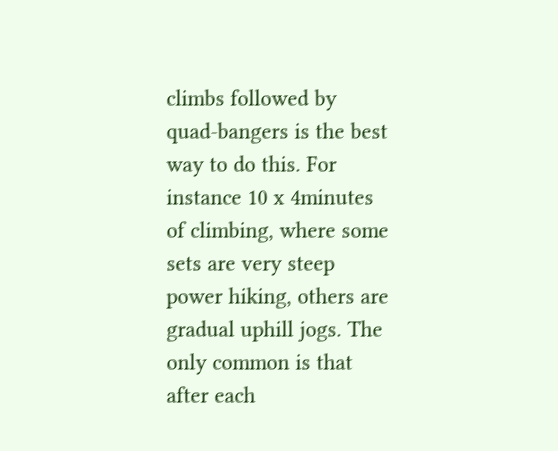climbs followed by quad-bangers is the best way to do this. For instance 10 x 4minutes of climbing, where some sets are very steep power hiking, others are gradual uphill jogs. The only common is that after each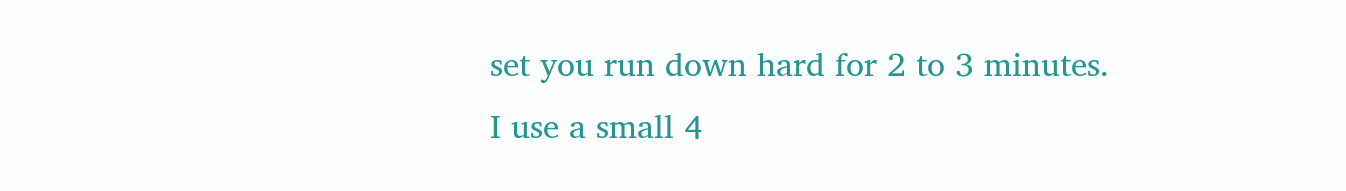set you run down hard for 2 to 3 minutes.
I use a small 4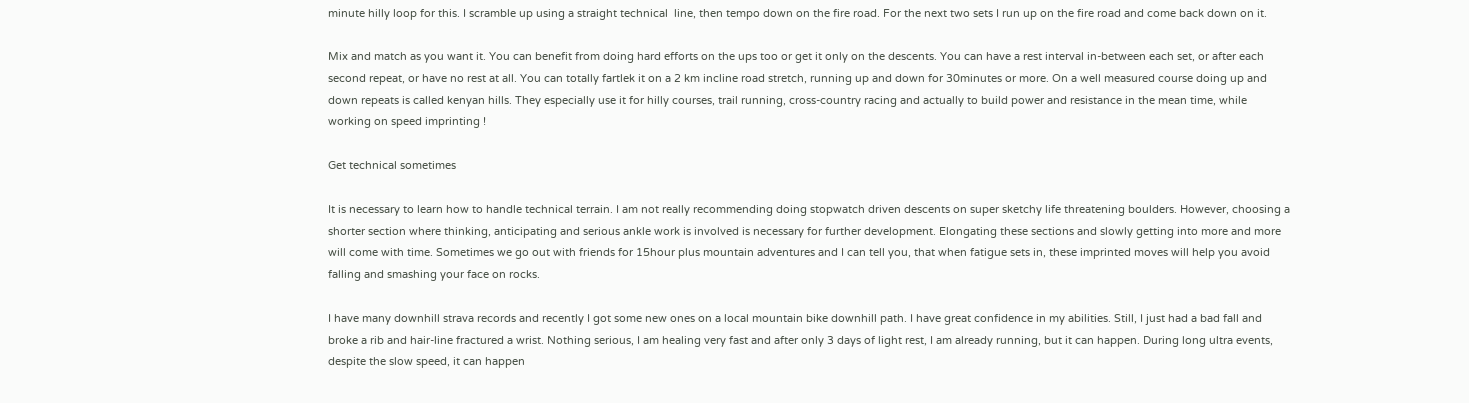minute hilly loop for this. I scramble up using a straight technical  line, then tempo down on the fire road. For the next two sets I run up on the fire road and come back down on it.

Mix and match as you want it. You can benefit from doing hard efforts on the ups too or get it only on the descents. You can have a rest interval in-between each set, or after each second repeat, or have no rest at all. You can totally fartlek it on a 2 km incline road stretch, running up and down for 30minutes or more. On a well measured course doing up and down repeats is called kenyan hills. They especially use it for hilly courses, trail running, cross-country racing and actually to build power and resistance in the mean time, while working on speed imprinting !

Get technical sometimes

It is necessary to learn how to handle technical terrain. I am not really recommending doing stopwatch driven descents on super sketchy life threatening boulders. However, choosing a shorter section where thinking, anticipating and serious ankle work is involved is necessary for further development. Elongating these sections and slowly getting into more and more will come with time. Sometimes we go out with friends for 15hour plus mountain adventures and I can tell you, that when fatigue sets in, these imprinted moves will help you avoid falling and smashing your face on rocks.

I have many downhill strava records and recently I got some new ones on a local mountain bike downhill path. I have great confidence in my abilities. Still, I just had a bad fall and broke a rib and hair-line fractured a wrist. Nothing serious, I am healing very fast and after only 3 days of light rest, I am already running, but it can happen. During long ultra events, despite the slow speed, it can happen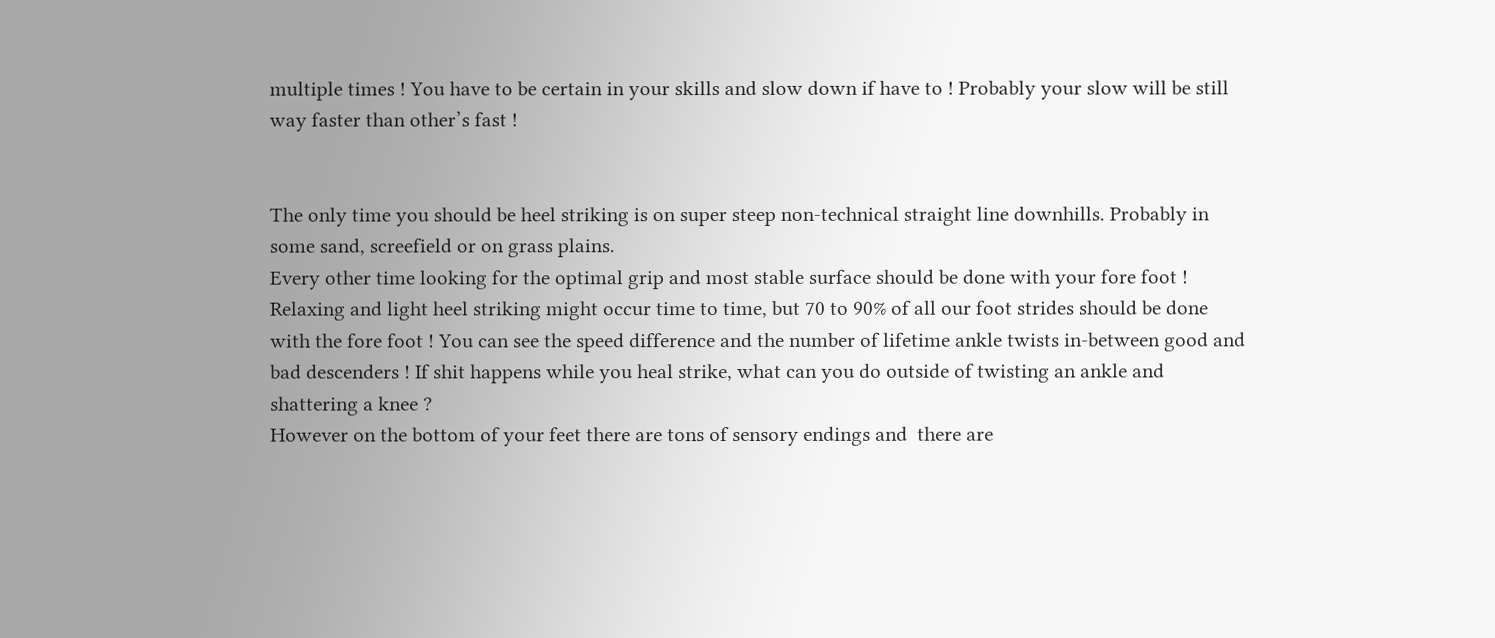multiple times ! You have to be certain in your skills and slow down if have to ! Probably your slow will be still way faster than other’s fast !


The only time you should be heel striking is on super steep non-technical straight line downhills. Probably in some sand, screefield or on grass plains.
Every other time looking for the optimal grip and most stable surface should be done with your fore foot ! Relaxing and light heel striking might occur time to time, but 70 to 90% of all our foot strides should be done with the fore foot ! You can see the speed difference and the number of lifetime ankle twists in-between good and bad descenders ! If shit happens while you heal strike, what can you do outside of twisting an ankle and shattering a knee ?
However on the bottom of your feet there are tons of sensory endings and  there are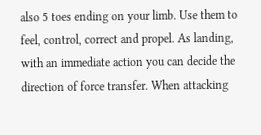also 5 toes ending on your limb. Use them to feel, control, correct and propel. As landing, with an immediate action you can decide the direction of force transfer. When attacking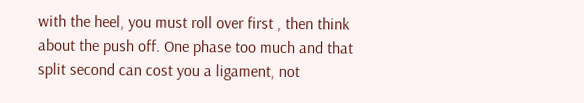with the heel, you must roll over first , then think about the push off. One phase too much and that split second can cost you a ligament, not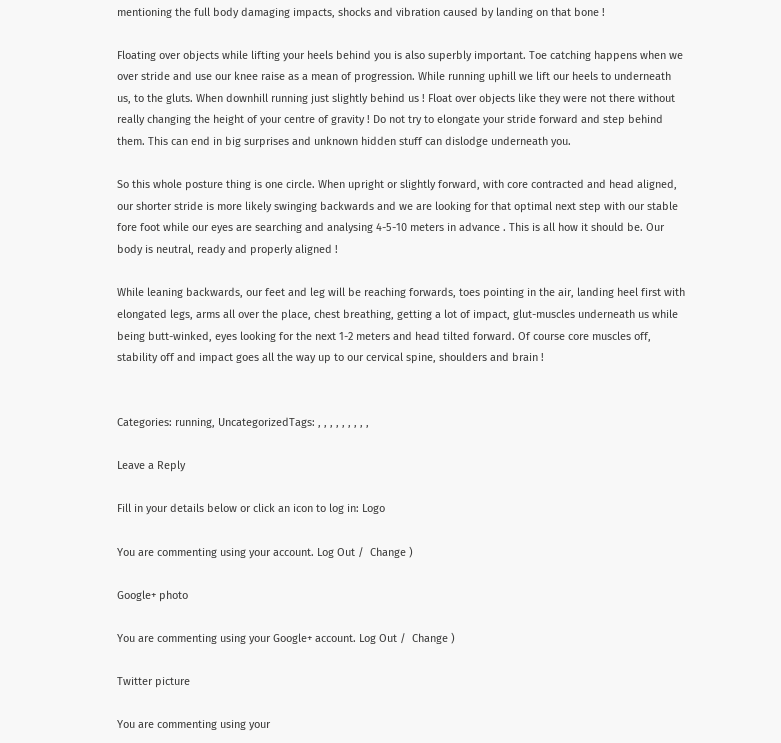mentioning the full body damaging impacts, shocks and vibration caused by landing on that bone !

Floating over objects while lifting your heels behind you is also superbly important. Toe catching happens when we over stride and use our knee raise as a mean of progression. While running uphill we lift our heels to underneath us, to the gluts. When downhill running just slightly behind us ! Float over objects like they were not there without really changing the height of your centre of gravity ! Do not try to elongate your stride forward and step behind them. This can end in big surprises and unknown hidden stuff can dislodge underneath you.

So this whole posture thing is one circle. When upright or slightly forward, with core contracted and head aligned, our shorter stride is more likely swinging backwards and we are looking for that optimal next step with our stable fore foot while our eyes are searching and analysing 4-5-10 meters in advance . This is all how it should be. Our body is neutral, ready and properly aligned !

While leaning backwards, our feet and leg will be reaching forwards, toes pointing in the air, landing heel first with elongated legs, arms all over the place, chest breathing, getting a lot of impact, glut-muscles underneath us while being butt-winked, eyes looking for the next 1-2 meters and head tilted forward. Of course core muscles off, stability off and impact goes all the way up to our cervical spine, shoulders and brain !


Categories: running, UncategorizedTags: , , , , , , , , ,

Leave a Reply

Fill in your details below or click an icon to log in: Logo

You are commenting using your account. Log Out /  Change )

Google+ photo

You are commenting using your Google+ account. Log Out /  Change )

Twitter picture

You are commenting using your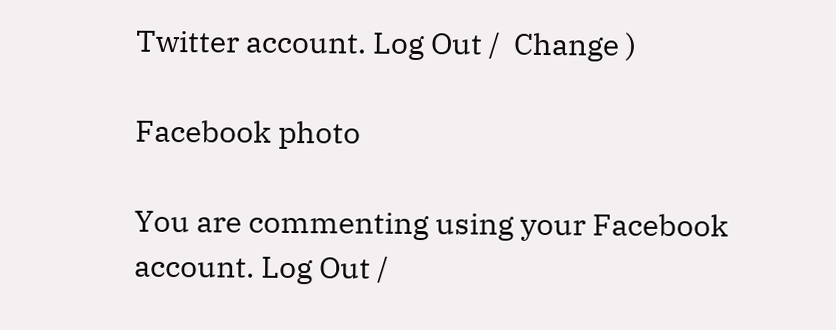Twitter account. Log Out /  Change )

Facebook photo

You are commenting using your Facebook account. Log Out /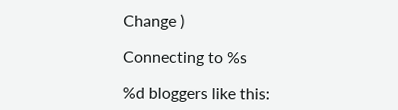Change )

Connecting to %s

%d bloggers like this: